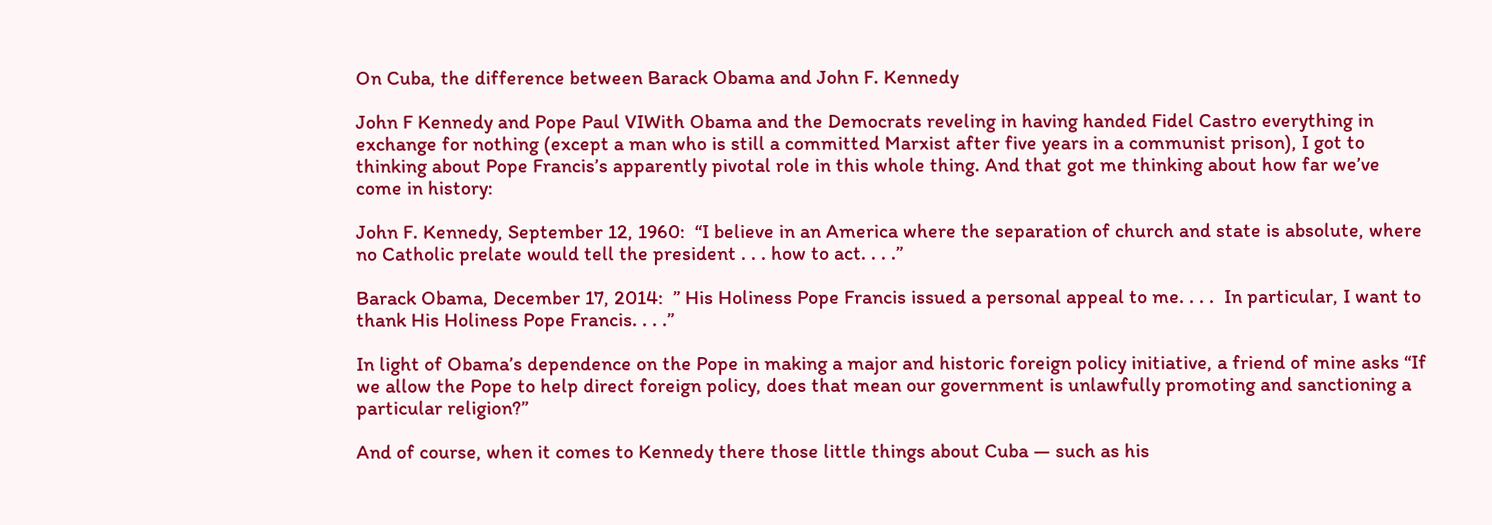On Cuba, the difference between Barack Obama and John F. Kennedy

John F Kennedy and Pope Paul VIWith Obama and the Democrats reveling in having handed Fidel Castro everything in exchange for nothing (except a man who is still a committed Marxist after five years in a communist prison), I got to thinking about Pope Francis’s apparently pivotal role in this whole thing. And that got me thinking about how far we’ve come in history:

John F. Kennedy, September 12, 1960:  “I believe in an America where the separation of church and state is absolute, where no Catholic prelate would tell the president . . . how to act. . . .”

Barack Obama, December 17, 2014:  ” His Holiness Pope Francis issued a personal appeal to me. . . .  In particular, I want to thank His Holiness Pope Francis. . . .”

In light of Obama’s dependence on the Pope in making a major and historic foreign policy initiative, a friend of mine asks “If we allow the Pope to help direct foreign policy, does that mean our government is unlawfully promoting and sanctioning a particular religion?”

And of course, when it comes to Kennedy there those little things about Cuba — such as his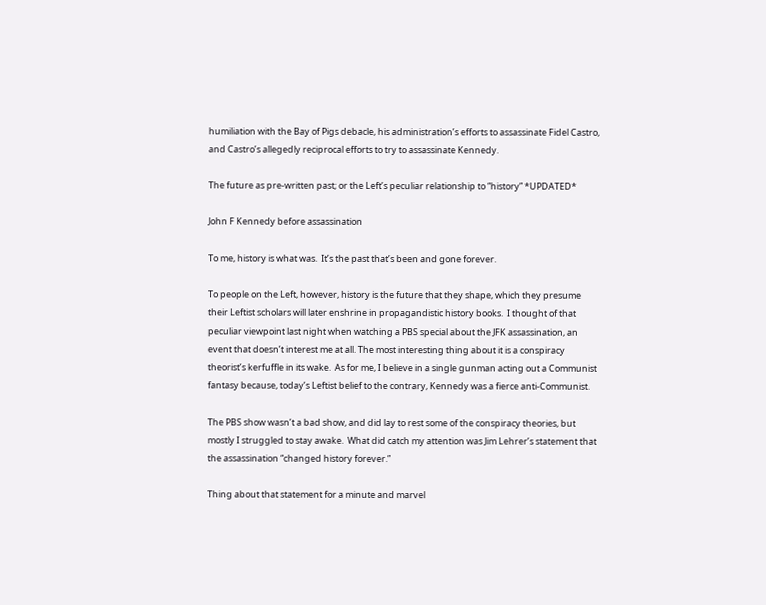humiliation with the Bay of Pigs debacle, his administration’s efforts to assassinate Fidel Castro, and Castro’s allegedly reciprocal efforts to try to assassinate Kennedy.

The future as pre-written past; or the Left’s peculiar relationship to “history” *UPDATED*

John F Kennedy before assassination

To me, history is what was.  It’s the past that’s been and gone forever.

To people on the Left, however, history is the future that they shape, which they presume their Leftist scholars will later enshrine in propagandistic history books.  I thought of that peculiar viewpoint last night when watching a PBS special about the JFK assassination, an event that doesn’t interest me at all. The most interesting thing about it is a conspiracy theorist’s kerfuffle in its wake.  As for me, I believe in a single gunman acting out a Communist fantasy because, today’s Leftist belief to the contrary, Kennedy was a fierce anti-Communist.

The PBS show wasn’t a bad show, and did lay to rest some of the conspiracy theories, but mostly I struggled to stay awake.  What did catch my attention was Jim Lehrer’s statement that the assassination “changed history forever.”

Thing about that statement for a minute and marvel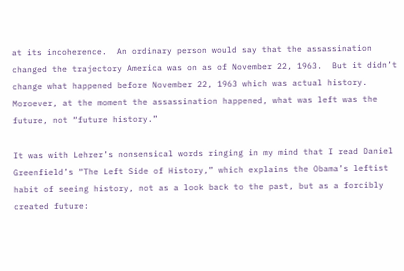at its incoherence.  An ordinary person would say that the assassination changed the trajectory America was on as of November 22, 1963.  But it didn’t change what happened before November 22, 1963 which was actual history.  Moroever, at the moment the assassination happened, what was left was the future, not “future history.”

It was with Lehrer’s nonsensical words ringing in my mind that I read Daniel Greenfield’s “The Left Side of History,” which explains the Obama’s leftist habit of seeing history, not as a look back to the past, but as a forcibly created future: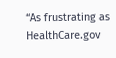“As frustrating as HealthCare.gov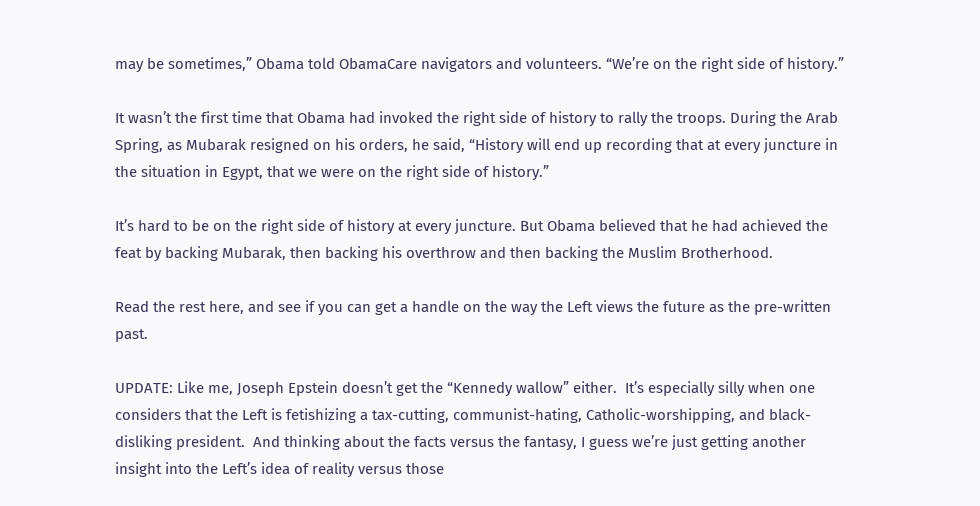may be sometimes,” Obama told ObamaCare navigators and volunteers. “We’re on the right side of history.”

It wasn’t the first time that Obama had invoked the right side of history to rally the troops. During the Arab Spring, as Mubarak resigned on his orders, he said, “History will end up recording that at every juncture in the situation in Egypt, that we were on the right side of history.”

It’s hard to be on the right side of history at every juncture. But Obama believed that he had achieved the feat by backing Mubarak, then backing his overthrow and then backing the Muslim Brotherhood.

Read the rest here, and see if you can get a handle on the way the Left views the future as the pre-written past.

UPDATE: Like me, Joseph Epstein doesn’t get the “Kennedy wallow” either.  It’s especially silly when one considers that the Left is fetishizing a tax-cutting, communist-hating, Catholic-worshipping, and black-disliking president.  And thinking about the facts versus the fantasy, I guess we’re just getting another insight into the Left’s idea of reality versus those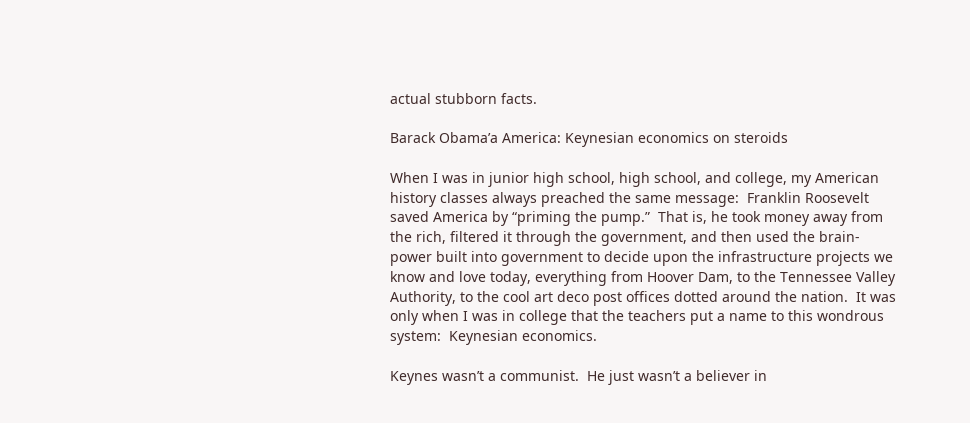actual stubborn facts.

Barack Obama’a America: Keynesian economics on steroids

When I was in junior high school, high school, and college, my American history classes always preached the same message:  Franklin Roosevelt saved America by “priming the pump.”  That is, he took money away from the rich, filtered it through the government, and then used the brain-power built into government to decide upon the infrastructure projects we know and love today, everything from Hoover Dam, to the Tennessee Valley Authority, to the cool art deco post offices dotted around the nation.  It was only when I was in college that the teachers put a name to this wondrous system:  Keynesian economics.

Keynes wasn’t a communist.  He just wasn’t a believer in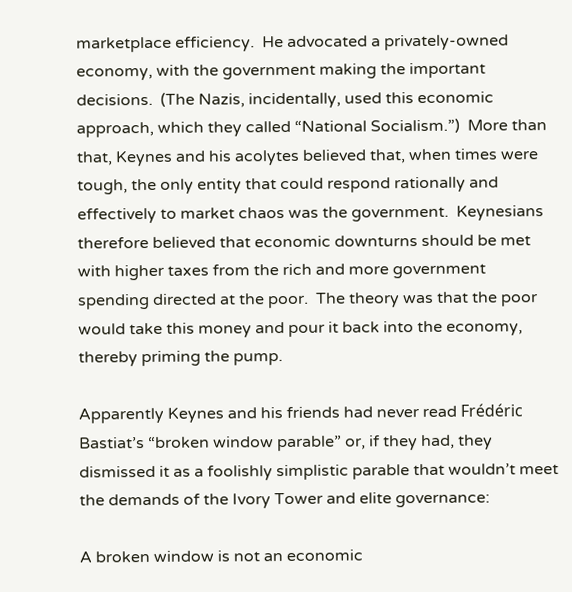marketplace efficiency.  He advocated a privately-owned economy, with the government making the important decisions.  (The Nazis, incidentally, used this economic approach, which they called “National Socialism.”)  More than that, Keynes and his acolytes believed that, when times were tough, the only entity that could respond rationally and effectively to market chaos was the government.  Keynesians therefore believed that economic downturns should be met with higher taxes from the rich and more government spending directed at the poor.  The theory was that the poor would take this money and pour it back into the economy, thereby priming the pump.

Apparently Keynes and his friends had never read Frédéric Bastiat’s “broken window parable” or, if they had, they dismissed it as a foolishly simplistic parable that wouldn’t meet the demands of the Ivory Tower and elite governance:

A broken window is not an economic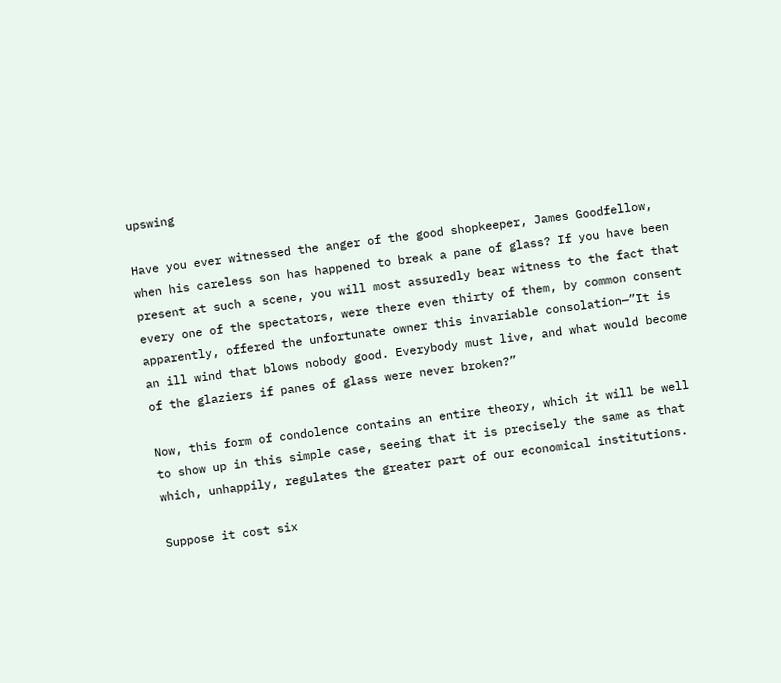upswing

Have you ever witnessed the anger of the good shopkeeper, James Goodfellow, when his careless son has happened to break a pane of glass? If you have been present at such a scene, you will most assuredly bear witness to the fact that every one of the spectators, were there even thirty of them, by common consent apparently, offered the unfortunate owner this invariable consolation—”It is an ill wind that blows nobody good. Everybody must live, and what would become of the glaziers if panes of glass were never broken?”

Now, this form of condolence contains an entire theory, which it will be well to show up in this simple case, seeing that it is precisely the same as that which, unhappily, regulates the greater part of our economical institutions.

Suppose it cost six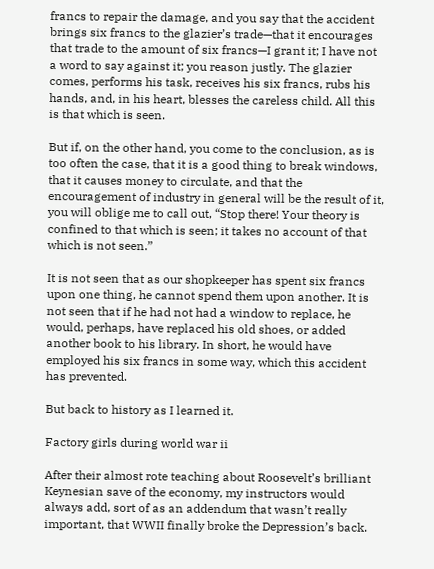francs to repair the damage, and you say that the accident brings six francs to the glazier’s trade—that it encourages that trade to the amount of six francs—I grant it; I have not a word to say against it; you reason justly. The glazier comes, performs his task, receives his six francs, rubs his hands, and, in his heart, blesses the careless child. All this is that which is seen.

But if, on the other hand, you come to the conclusion, as is too often the case, that it is a good thing to break windows, that it causes money to circulate, and that the encouragement of industry in general will be the result of it, you will oblige me to call out, “Stop there! Your theory is confined to that which is seen; it takes no account of that which is not seen.”

It is not seen that as our shopkeeper has spent six francs upon one thing, he cannot spend them upon another. It is not seen that if he had not had a window to replace, he would, perhaps, have replaced his old shoes, or added another book to his library. In short, he would have employed his six francs in some way, which this accident has prevented.

But back to history as I learned it.

Factory girls during world war ii

After their almost rote teaching about Roosevelt’s brilliant Keynesian save of the economy, my instructors would always add, sort of as an addendum that wasn’t really important, that WWII finally broke the Depression’s back.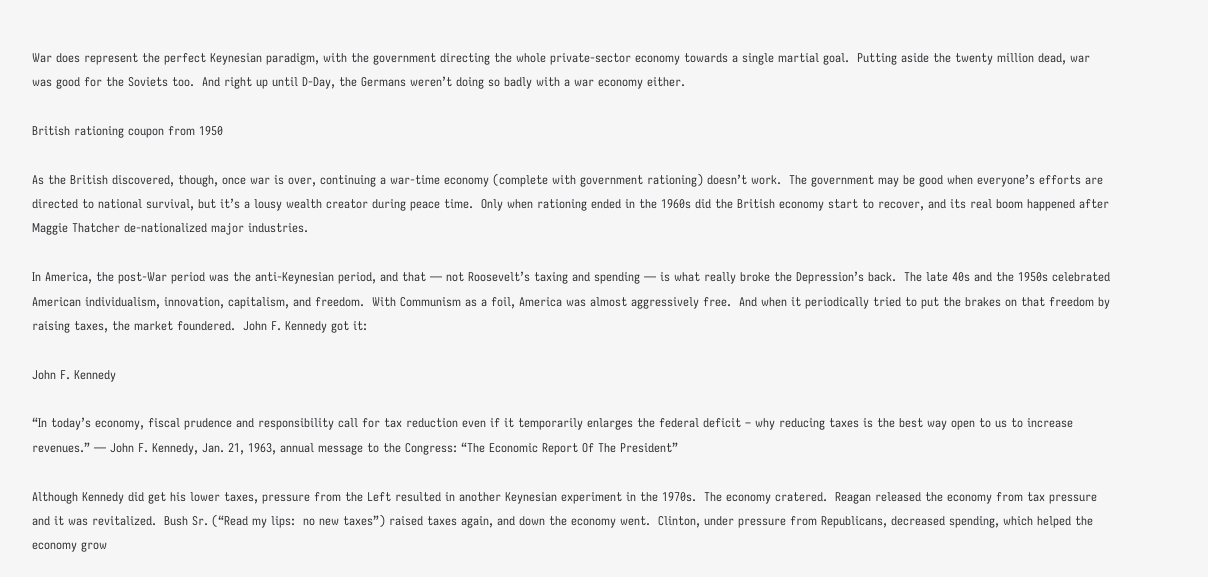War does represent the perfect Keynesian paradigm, with the government directing the whole private-sector economy towards a single martial goal.  Putting aside the twenty million dead, war was good for the Soviets too.  And right up until D-Day, the Germans weren’t doing so badly with a war economy either.

British rationing coupon from 1950

As the British discovered, though, once war is over, continuing a war-time economy (complete with government rationing) doesn’t work.  The government may be good when everyone’s efforts are directed to national survival, but it’s a lousy wealth creator during peace time.  Only when rationing ended in the 1960s did the British economy start to recover, and its real boom happened after Maggie Thatcher de-nationalized major industries.

In America, the post-War period was the anti-Keynesian period, and that — not Roosevelt’s taxing and spending — is what really broke the Depression’s back.  The late 40s and the 1950s celebrated American individualism, innovation, capitalism, and freedom.  With Communism as a foil, America was almost aggressively free.  And when it periodically tried to put the brakes on that freedom by raising taxes, the market foundered.  John F. Kennedy got it:

John F. Kennedy

“In today’s economy, fiscal prudence and responsibility call for tax reduction even if it temporarily enlarges the federal deficit – why reducing taxes is the best way open to us to increase revenues.” — John F. Kennedy, Jan. 21, 1963, annual message to the Congress: “The Economic Report Of The President”

Although Kennedy did get his lower taxes, pressure from the Left resulted in another Keynesian experiment in the 1970s.  The economy cratered.  Reagan released the economy from tax pressure and it was revitalized.  Bush Sr. (“Read my lips:  no new taxes”) raised taxes again, and down the economy went.  Clinton, under pressure from Republicans, decreased spending, which helped the economy grow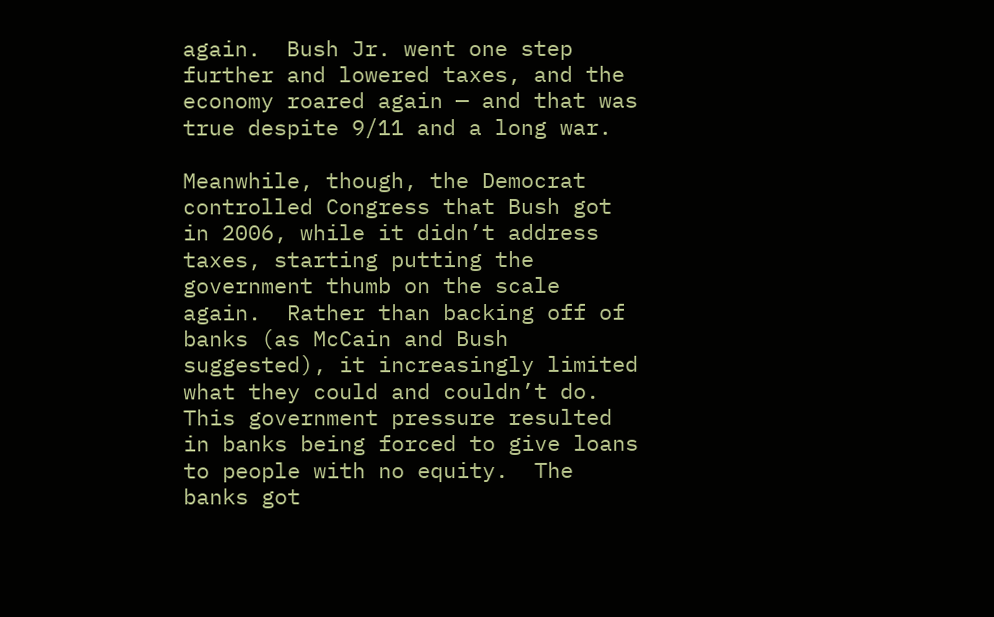again.  Bush Jr. went one step further and lowered taxes, and the economy roared again — and that was true despite 9/11 and a long war.

Meanwhile, though, the Democrat controlled Congress that Bush got in 2006, while it didn’t address taxes, starting putting the government thumb on the scale again.  Rather than backing off of banks (as McCain and Bush suggested), it increasingly limited what they could and couldn’t do.  This government pressure resulted in banks being forced to give loans to people with no equity.  The banks got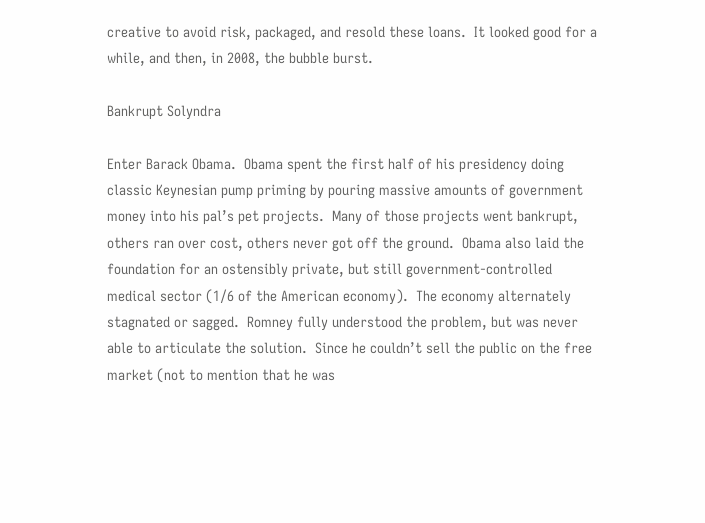creative to avoid risk, packaged, and resold these loans.  It looked good for a while, and then, in 2008, the bubble burst.

Bankrupt Solyndra

Enter Barack Obama.  Obama spent the first half of his presidency doing classic Keynesian pump priming by pouring massive amounts of government money into his pal’s pet projects.  Many of those projects went bankrupt, others ran over cost, others never got off the ground.  Obama also laid the foundation for an ostensibly private, but still government-controlled medical sector (1/6 of the American economy).  The economy alternately stagnated or sagged.  Romney fully understood the problem, but was never able to articulate the solution.  Since he couldn’t sell the public on the free market (not to mention that he was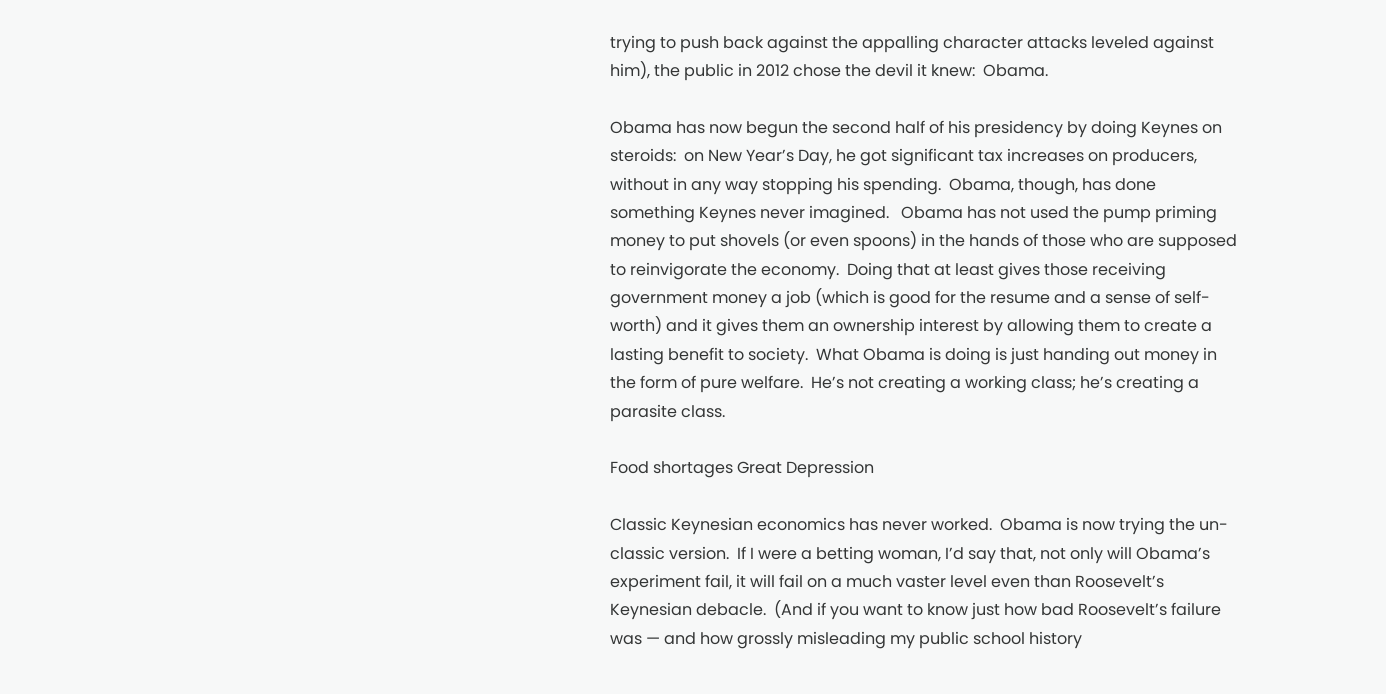trying to push back against the appalling character attacks leveled against him), the public in 2012 chose the devil it knew:  Obama.

Obama has now begun the second half of his presidency by doing Keynes on steroids:  on New Year’s Day, he got significant tax increases on producers, without in any way stopping his spending.  Obama, though, has done something Keynes never imagined.   Obama has not used the pump priming money to put shovels (or even spoons) in the hands of those who are supposed to reinvigorate the economy.  Doing that at least gives those receiving government money a job (which is good for the resume and a sense of self-worth) and it gives them an ownership interest by allowing them to create a lasting benefit to society.  What Obama is doing is just handing out money in the form of pure welfare.  He’s not creating a working class; he’s creating a parasite class.

Food shortages Great Depression

Classic Keynesian economics has never worked.  Obama is now trying the un-classic version.  If I were a betting woman, I’d say that, not only will Obama’s experiment fail, it will fail on a much vaster level even than Roosevelt’s Keynesian debacle.  (And if you want to know just how bad Roosevelt’s failure was — and how grossly misleading my public school history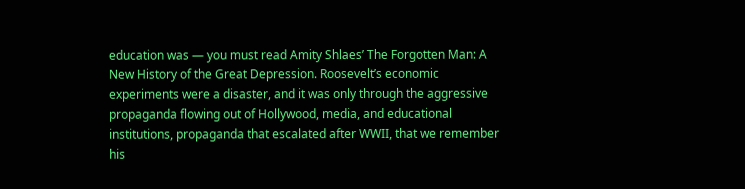education was — you must read Amity Shlaes’ The Forgotten Man: A New History of the Great Depression. Roosevelt’s economic experiments were a disaster, and it was only through the aggressive propaganda flowing out of Hollywood, media, and educational institutions, propaganda that escalated after WWII, that we remember his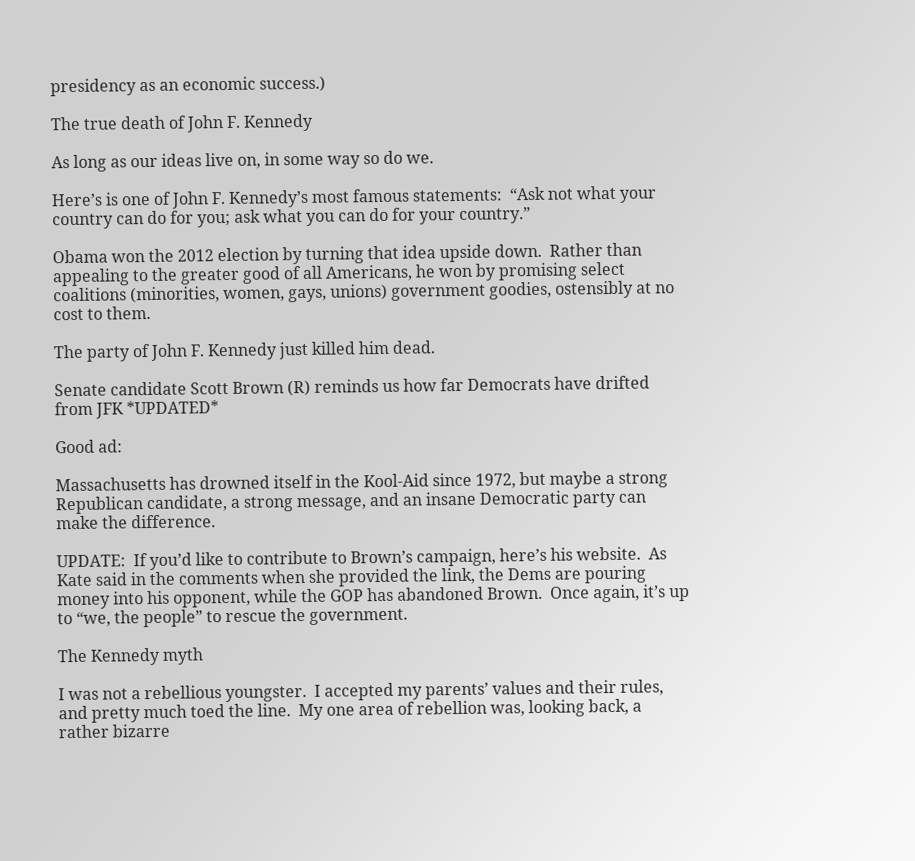presidency as an economic success.)

The true death of John F. Kennedy

As long as our ideas live on, in some way so do we.

Here’s is one of John F. Kennedy’s most famous statements:  “Ask not what your country can do for you; ask what you can do for your country.”

Obama won the 2012 election by turning that idea upside down.  Rather than appealing to the greater good of all Americans, he won by promising select coalitions (minorities, women, gays, unions) government goodies, ostensibly at no cost to them.

The party of John F. Kennedy just killed him dead.

Senate candidate Scott Brown (R) reminds us how far Democrats have drifted from JFK *UPDATED*

Good ad:

Massachusetts has drowned itself in the Kool-Aid since 1972, but maybe a strong Republican candidate, a strong message, and an insane Democratic party can make the difference.

UPDATE:  If you’d like to contribute to Brown’s campaign, here’s his website.  As Kate said in the comments when she provided the link, the Dems are pouring money into his opponent, while the GOP has abandoned Brown.  Once again, it’s up to “we, the people” to rescue the government.

The Kennedy myth

I was not a rebellious youngster.  I accepted my parents’ values and their rules, and pretty much toed the line.  My one area of rebellion was, looking back, a rather bizarre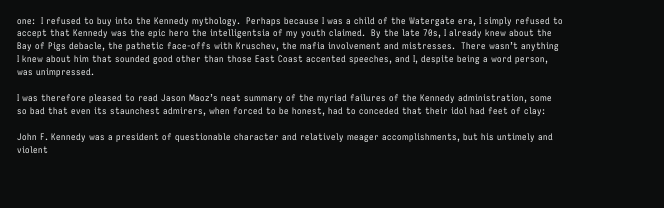one:  I refused to buy into the Kennedy mythology.  Perhaps because I was a child of the Watergate era, I simply refused to accept that Kennedy was the epic hero the intelligentsia of my youth claimed.  By the late 70s, I already knew about the Bay of Pigs debacle, the pathetic face-offs with Kruschev, the mafia involvement and mistresses.  There wasn’t anything I knew about him that sounded good other than those East Coast accented speeches, and I, despite being a word person, was unimpressed.

I was therefore pleased to read Jason Maoz’s neat summary of the myriad failures of the Kennedy administration, some so bad that even its staunchest admirers, when forced to be honest, had to conceded that their idol had feet of clay:

John F. Kennedy was a president of questionable character and relatively meager accomplishments, but his untimely and violent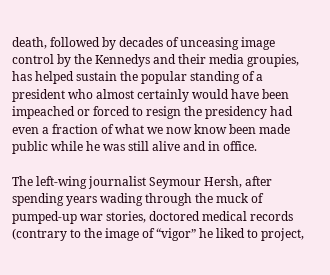death, followed by decades of unceasing image control by the Kennedys and their media groupies, has helped sustain the popular standing of a president who almost certainly would have been impeached or forced to resign the presidency had even a fraction of what we now know been made public while he was still alive and in office.

The left-wing journalist Seymour Hersh, after spending years wading through the muck of pumped-up war stories, doctored medical records (contrary to the image of “vigor” he liked to project,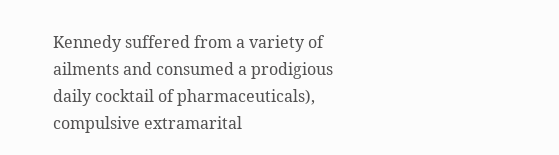Kennedy suffered from a variety of ailments and consumed a prodigious daily cocktail of pharmaceuticals), compulsive extramarital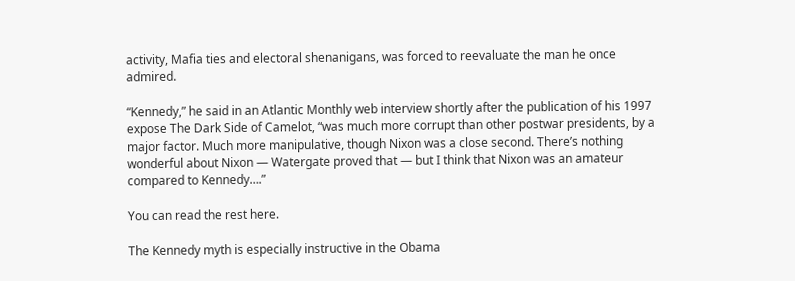activity, Mafia ties and electoral shenanigans, was forced to reevaluate the man he once admired.

“Kennedy,” he said in an Atlantic Monthly web interview shortly after the publication of his 1997 expose The Dark Side of Camelot, “was much more corrupt than other postwar presidents, by a major factor. Much more manipulative, though Nixon was a close second. There’s nothing wonderful about Nixon — Watergate proved that — but I think that Nixon was an amateur compared to Kennedy….”

You can read the rest here.

The Kennedy myth is especially instructive in the Obama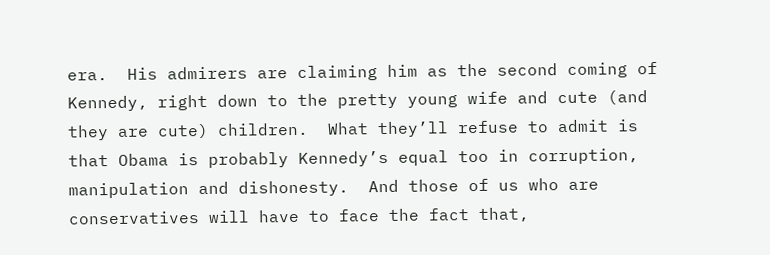era.  His admirers are claiming him as the second coming of Kennedy, right down to the pretty young wife and cute (and they are cute) children.  What they’ll refuse to admit is that Obama is probably Kennedy’s equal too in corruption, manipulation and dishonesty.  And those of us who are conservatives will have to face the fact that,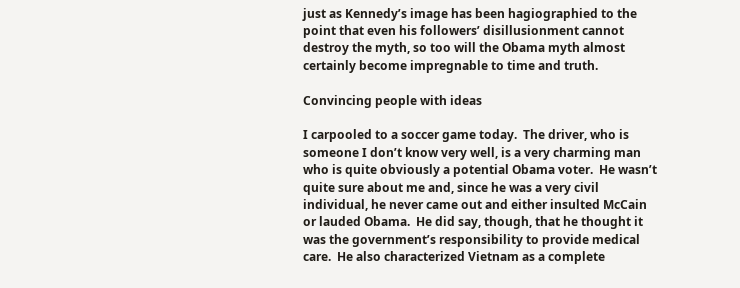just as Kennedy’s image has been hagiographied to the point that even his followers’ disillusionment cannot destroy the myth, so too will the Obama myth almost certainly become impregnable to time and truth.

Convincing people with ideas

I carpooled to a soccer game today.  The driver, who is someone I don’t know very well, is a very charming man who is quite obviously a potential Obama voter.  He wasn’t quite sure about me and, since he was a very civil individual, he never came out and either insulted McCain or lauded Obama.  He did say, though, that he thought it was the government’s responsibility to provide medical care.  He also characterized Vietnam as a complete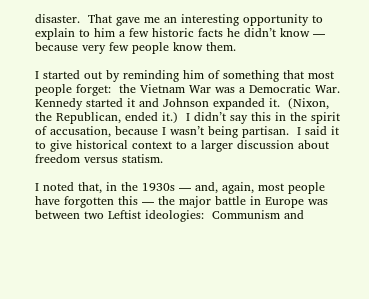disaster.  That gave me an interesting opportunity to explain to him a few historic facts he didn’t know — because very few people know them.

I started out by reminding him of something that most people forget:  the Vietnam War was a Democratic War.  Kennedy started it and Johnson expanded it.  (Nixon, the Republican, ended it.)  I didn’t say this in the spirit of accusation, because I wasn’t being partisan.  I said it to give historical context to a larger discussion about freedom versus statism.

I noted that, in the 1930s — and, again, most people have forgotten this — the major battle in Europe was between two Leftist ideologies:  Communism and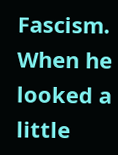Fascism.  When he looked a little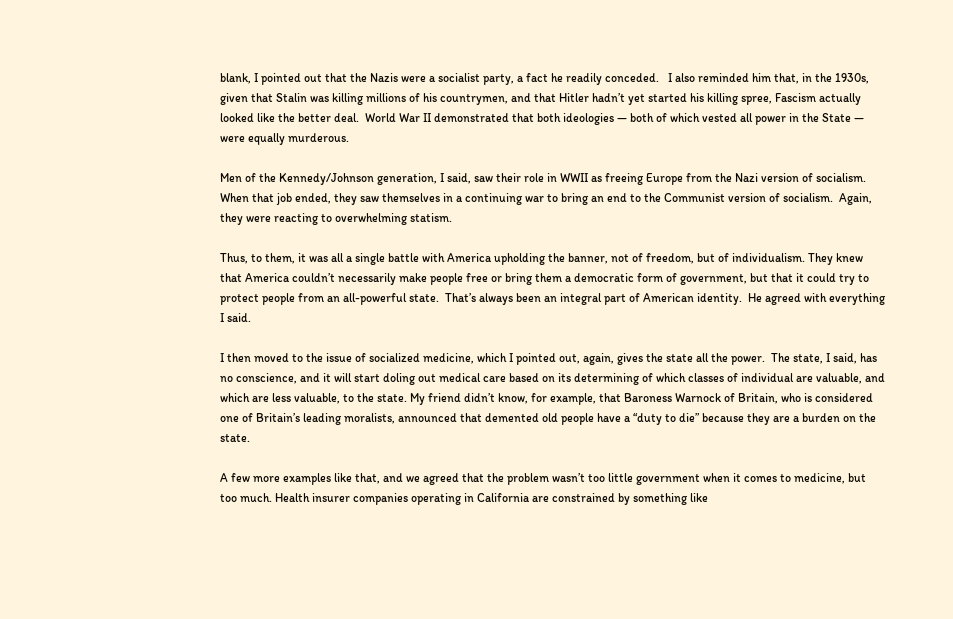blank, I pointed out that the Nazis were a socialist party, a fact he readily conceded.   I also reminded him that, in the 1930s, given that Stalin was killing millions of his countrymen, and that Hitler hadn’t yet started his killing spree, Fascism actually looked like the better deal.  World War II demonstrated that both ideologies — both of which vested all power in the State — were equally murderous.

Men of the Kennedy/Johnson generation, I said, saw their role in WWII as freeing Europe from the Nazi version of socialism.  When that job ended, they saw themselves in a continuing war to bring an end to the Communist version of socialism.  Again, they were reacting to overwhelming statism.

Thus, to them, it was all a single battle with America upholding the banner, not of freedom, but of individualism. They knew that America couldn’t necessarily make people free or bring them a democratic form of government, but that it could try to protect people from an all-powerful state.  That’s always been an integral part of American identity.  He agreed with everything I said.

I then moved to the issue of socialized medicine, which I pointed out, again, gives the state all the power.  The state, I said, has no conscience, and it will start doling out medical care based on its determining of which classes of individual are valuable, and which are less valuable, to the state. My friend didn’t know, for example, that Baroness Warnock of Britain, who is considered one of Britain’s leading moralists, announced that demented old people have a “duty to die” because they are a burden on the state.

A few more examples like that, and we agreed that the problem wasn’t too little government when it comes to medicine, but too much. Health insurer companies operating in California are constrained by something like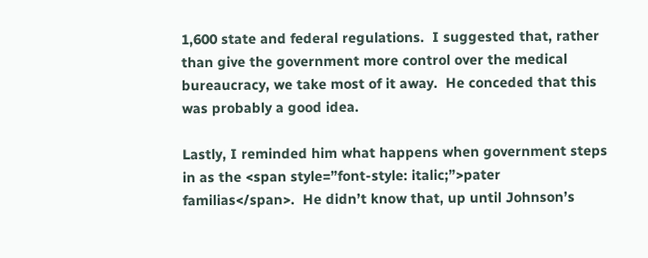1,600 state and federal regulations.  I suggested that, rather than give the government more control over the medical bureaucracy, we take most of it away.  He conceded that this was probably a good idea.

Lastly, I reminded him what happens when government steps in as the <span style=”font-style: italic;”>pater familias</span>.  He didn’t know that, up until Johnson’s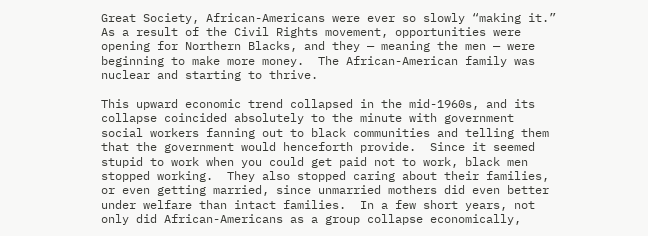Great Society, African-Americans were ever so slowly “making it.”  As a result of the Civil Rights movement, opportunities were opening for Northern Blacks, and they — meaning the men — were beginning to make more money.  The African-American family was nuclear and starting to thrive.

This upward economic trend collapsed in the mid-1960s, and its collapse coincided absolutely to the minute with government social workers fanning out to black communities and telling them that the government would henceforth provide.  Since it seemed stupid to work when you could get paid not to work, black men stopped working.  They also stopped caring about their families, or even getting married, since unmarried mothers did even better under welfare than intact families.  In a few short years, not only did African-Americans as a group collapse economically,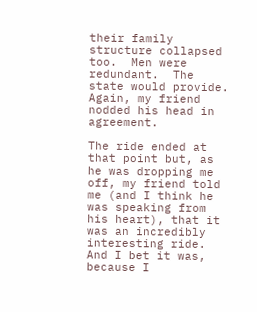their family structure collapsed too.  Men were redundant.  The state would provide.  Again, my friend nodded his head in agreement.

The ride ended at that point but, as he was dropping me off, my friend told me (and I think he was speaking from his heart), that it was an incredibly interesting ride.  And I bet it was, because I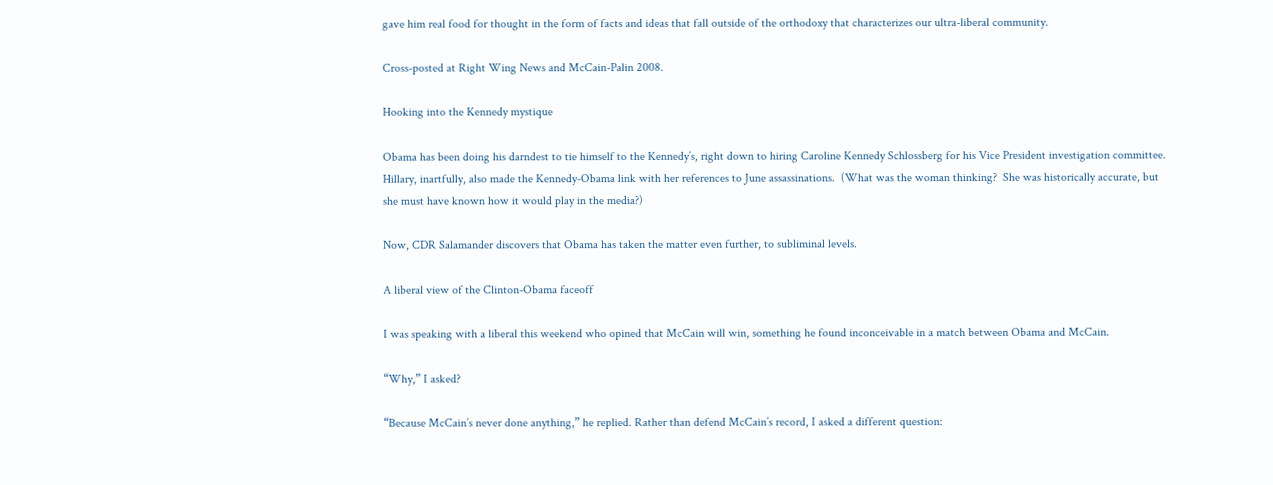gave him real food for thought in the form of facts and ideas that fall outside of the orthodoxy that characterizes our ultra-liberal community.

Cross-posted at Right Wing News and McCain-Palin 2008.

Hooking into the Kennedy mystique

Obama has been doing his darndest to tie himself to the Kennedy’s, right down to hiring Caroline Kennedy Schlossberg for his Vice President investigation committee.  Hillary, inartfully, also made the Kennedy-Obama link with her references to June assassinations.  (What was the woman thinking?  She was historically accurate, but she must have known how it would play in the media?)

Now, CDR Salamander discovers that Obama has taken the matter even further, to subliminal levels.

A liberal view of the Clinton-Obama faceoff

I was speaking with a liberal this weekend who opined that McCain will win, something he found inconceivable in a match between Obama and McCain.

“Why,” I asked?

“Because McCain’s never done anything,” he replied. Rather than defend McCain’s record, I asked a different question: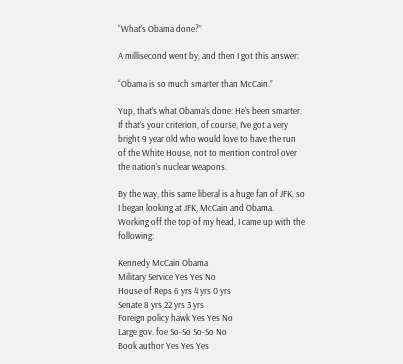“What’s Obama done?”

A millisecond went by, and then I got this answer:

“Obama is so much smarter than McCain.”

Yup, that’s what Obama’s done: He’s been smarter. If that’s your criterion, of course, I’ve got a very bright 9 year old who would love to have the run of the White House, not to mention control over the nation’s nuclear weapons.

By the way, this same liberal is a huge fan of JFK, so I began looking at JFK, McCain and Obama. Working off the top of my head, I came up with the following:

Kennedy McCain Obama
Military Service Yes Yes No
House of Reps 6 yrs 4 yrs 0 yrs
Senate 8 yrs 22 yrs 3 yrs
Foreign policy hawk Yes Yes No
Large gov. foe So-So So-So No
Book author Yes Yes Yes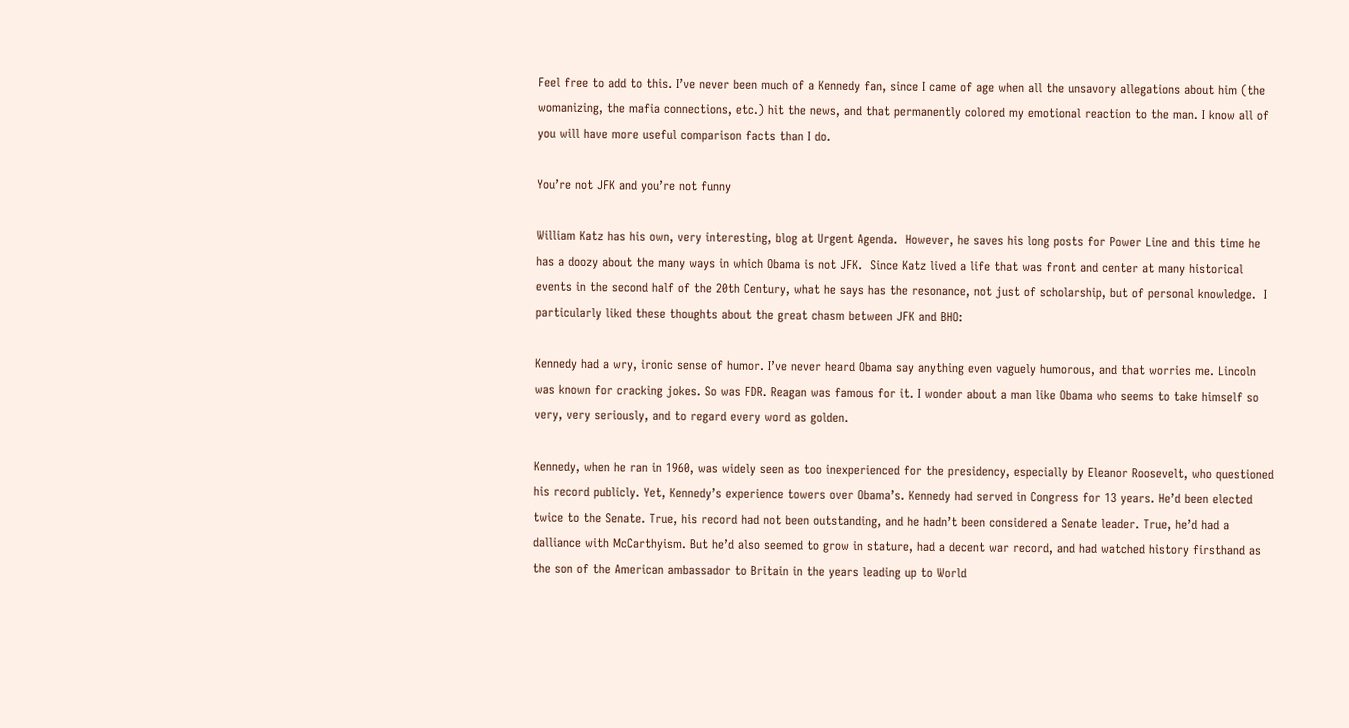Feel free to add to this. I’ve never been much of a Kennedy fan, since I came of age when all the unsavory allegations about him (the womanizing, the mafia connections, etc.) hit the news, and that permanently colored my emotional reaction to the man. I know all of you will have more useful comparison facts than I do.

You’re not JFK and you’re not funny

William Katz has his own, very interesting, blog at Urgent Agenda.  However, he saves his long posts for Power Line and this time he has a doozy about the many ways in which Obama is not JFK.  Since Katz lived a life that was front and center at many historical events in the second half of the 20th Century, what he says has the resonance, not just of scholarship, but of personal knowledge.  I particularly liked these thoughts about the great chasm between JFK and BHO:

Kennedy had a wry, ironic sense of humor. I’ve never heard Obama say anything even vaguely humorous, and that worries me. Lincoln was known for cracking jokes. So was FDR. Reagan was famous for it. I wonder about a man like Obama who seems to take himself so very, very seriously, and to regard every word as golden.

Kennedy, when he ran in 1960, was widely seen as too inexperienced for the presidency, especially by Eleanor Roosevelt, who questioned his record publicly. Yet, Kennedy’s experience towers over Obama’s. Kennedy had served in Congress for 13 years. He’d been elected twice to the Senate. True, his record had not been outstanding, and he hadn’t been considered a Senate leader. True, he’d had a dalliance with McCarthyism. But he’d also seemed to grow in stature, had a decent war record, and had watched history firsthand as the son of the American ambassador to Britain in the years leading up to World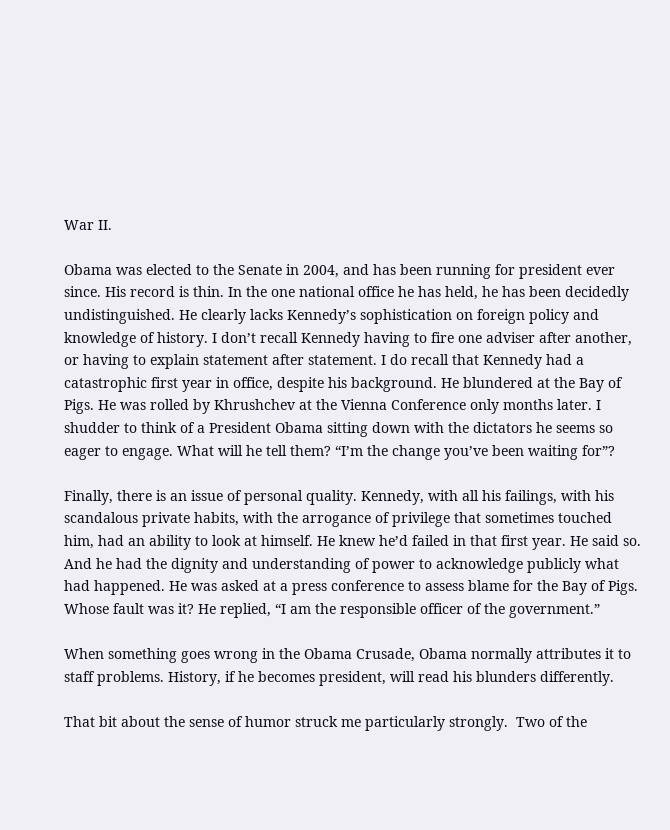War II.

Obama was elected to the Senate in 2004, and has been running for president ever since. His record is thin. In the one national office he has held, he has been decidedly undistinguished. He clearly lacks Kennedy’s sophistication on foreign policy and knowledge of history. I don’t recall Kennedy having to fire one adviser after another, or having to explain statement after statement. I do recall that Kennedy had a catastrophic first year in office, despite his background. He blundered at the Bay of Pigs. He was rolled by Khrushchev at the Vienna Conference only months later. I shudder to think of a President Obama sitting down with the dictators he seems so eager to engage. What will he tell them? “I’m the change you’ve been waiting for”?

Finally, there is an issue of personal quality. Kennedy, with all his failings, with his scandalous private habits, with the arrogance of privilege that sometimes touched him, had an ability to look at himself. He knew he’d failed in that first year. He said so. And he had the dignity and understanding of power to acknowledge publicly what had happened. He was asked at a press conference to assess blame for the Bay of Pigs. Whose fault was it? He replied, “I am the responsible officer of the government.”

When something goes wrong in the Obama Crusade, Obama normally attributes it to staff problems. History, if he becomes president, will read his blunders differently.

That bit about the sense of humor struck me particularly strongly.  Two of the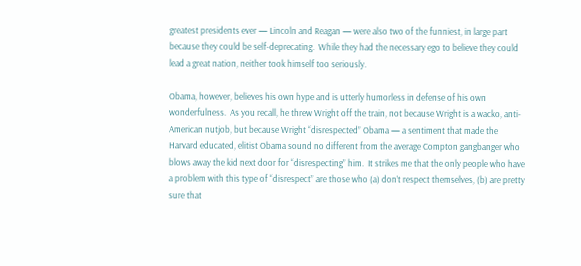greatest presidents ever — Lincoln and Reagan — were also two of the funniest, in large part because they could be self-deprecating.  While they had the necessary ego to believe they could lead a great nation, neither took himself too seriously.

Obama, however, believes his own hype and is utterly humorless in defense of his own wonderfulness.  As you recall, he threw Wright off the train, not because Wright is a wacko, anti-American nutjob, but because Wright “disrespected” Obama — a sentiment that made the Harvard educated, elitist Obama sound no different from the average Compton gangbanger who blows away the kid next door for “disrespecting” him.  It strikes me that the only people who have a problem with this type of “disrespect” are those who (a) don’t respect themselves, (b) are pretty sure that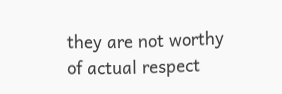they are not worthy of actual respect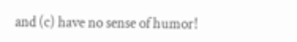and (c) have no sense of humor!